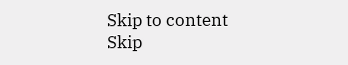Skip to content Skip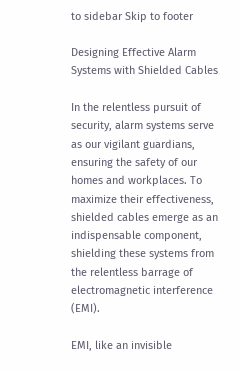to sidebar Skip to footer

Designing Effective Alarm Systems with Shielded Cables

In the relentless pursuit of security, alarm systems serve as our vigilant guardians, ensuring the safety of our homes and workplaces. To maximize their effectiveness, shielded cables emerge as an indispensable component, shielding these systems from the relentless barrage of electromagnetic interference (EMI).

EMI, like an invisible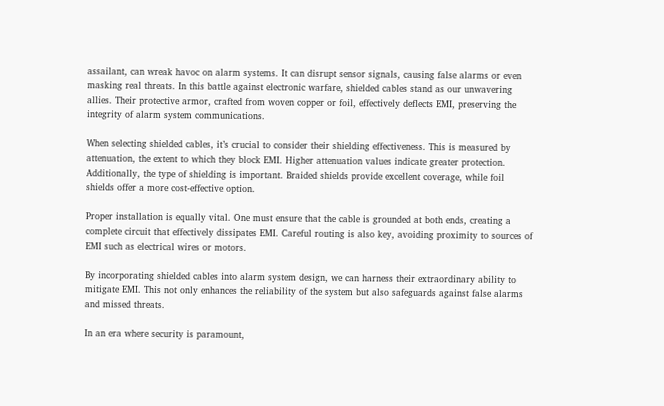assailant, can wreak havoc on alarm systems. It can disrupt sensor signals, causing false alarms or even masking real threats. In this battle against electronic warfare, shielded cables stand as our unwavering allies. Their protective armor, crafted from woven copper or foil, effectively deflects EMI, preserving the integrity of alarm system communications.

When selecting shielded cables, it’s crucial to consider their shielding effectiveness. This is measured by attenuation, the extent to which they block EMI. Higher attenuation values indicate greater protection. Additionally, the type of shielding is important. Braided shields provide excellent coverage, while foil shields offer a more cost-effective option.

Proper installation is equally vital. One must ensure that the cable is grounded at both ends, creating a complete circuit that effectively dissipates EMI. Careful routing is also key, avoiding proximity to sources of EMI such as electrical wires or motors.

By incorporating shielded cables into alarm system design, we can harness their extraordinary ability to mitigate EMI. This not only enhances the reliability of the system but also safeguards against false alarms and missed threats.

In an era where security is paramount,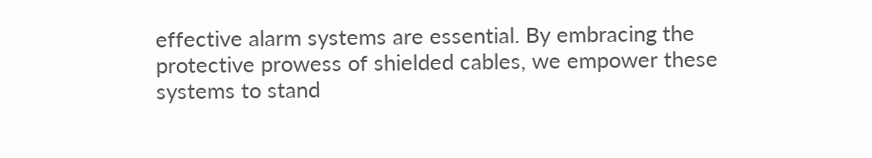effective alarm systems are essential. By embracing the protective prowess of shielded cables, we empower these systems to stand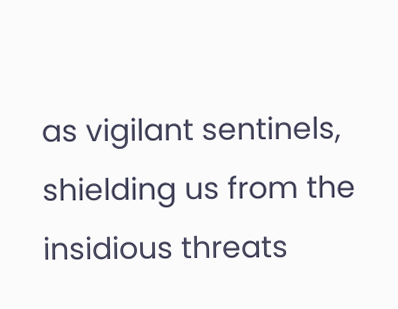as vigilant sentinels, shielding us from the insidious threats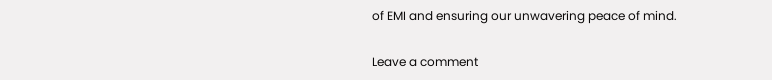of EMI and ensuring our unwavering peace of mind.

Leave a comment